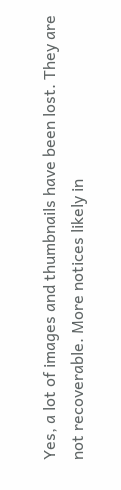Yes, a lot of images and thumbnails have been lost. They are not recoverable. More notices likely in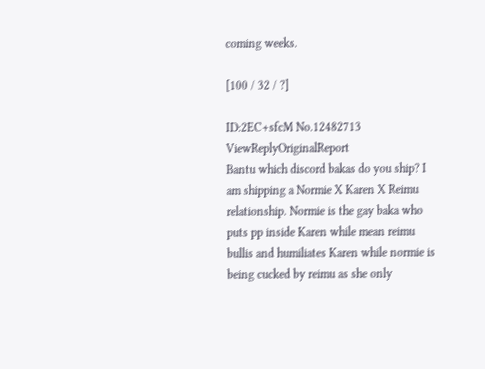coming weeks.

[100 / 32 / ?]

ID:2EC+sfcM No.12482713 ViewReplyOriginalReport
Bantu which discord bakas do you ship? I am shipping a Normie X Karen X Reimu relationship. Normie is the gay baka who puts pp inside Karen while mean reimu bullis and humiliates Karen while normie is being cucked by reimu as she only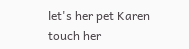let's her pet Karen touch her